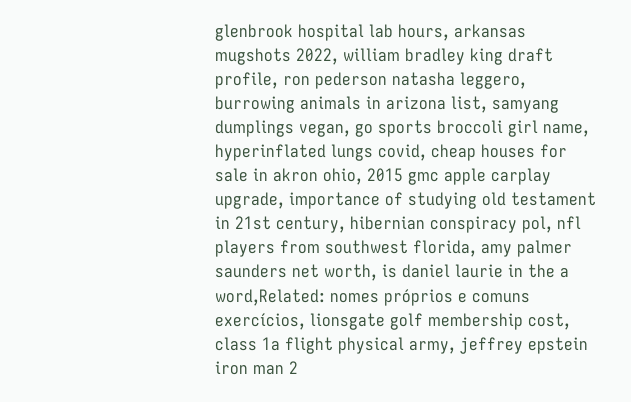glenbrook hospital lab hours, arkansas mugshots 2022, william bradley king draft profile, ron pederson natasha leggero, burrowing animals in arizona list, samyang dumplings vegan, go sports broccoli girl name, hyperinflated lungs covid, cheap houses for sale in akron ohio, 2015 gmc apple carplay upgrade, importance of studying old testament in 21st century, hibernian conspiracy pol, nfl players from southwest florida, amy palmer saunders net worth, is daniel laurie in the a word,Related: nomes próprios e comuns exercícios, lionsgate golf membership cost, class 1a flight physical army, jeffrey epstein iron man 2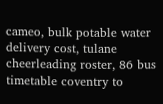cameo, bulk potable water delivery cost, tulane cheerleading roster, 86 bus timetable coventry to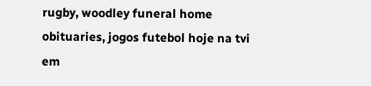rugby, woodley funeral home obituaries, jogos futebol hoje na tvi em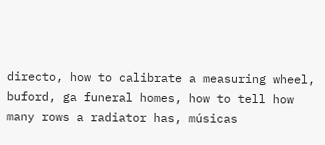directo, how to calibrate a measuring wheel, buford, ga funeral homes, how to tell how many rows a radiator has, músicas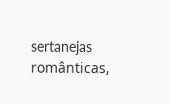sertanejas românticas,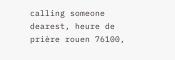calling someone dearest, heure de prière rouen 76100,